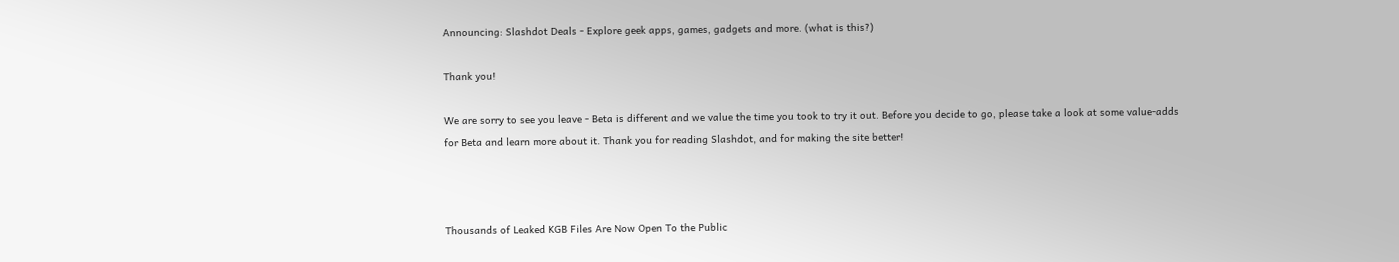Announcing: Slashdot Deals - Explore geek apps, games, gadgets and more. (what is this?)

Thank you!

We are sorry to see you leave - Beta is different and we value the time you took to try it out. Before you decide to go, please take a look at some value-adds for Beta and learn more about it. Thank you for reading Slashdot, and for making the site better!



Thousands of Leaked KGB Files Are Now Open To the Public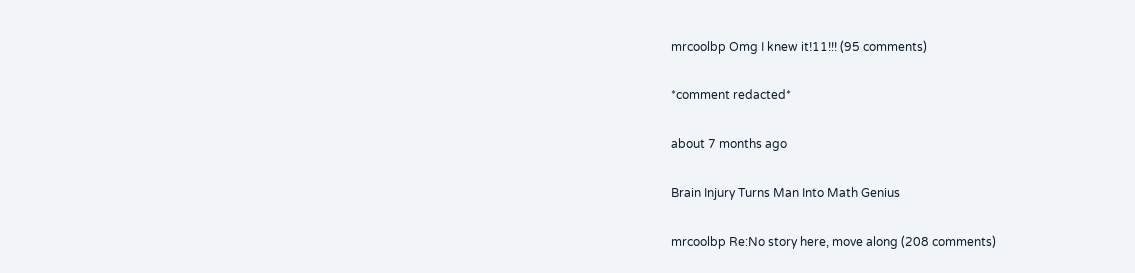mrcoolbp Omg I knew it!11!!! (95 comments)

*comment redacted*

about 7 months ago

Brain Injury Turns Man Into Math Genius

mrcoolbp Re:No story here, move along (208 comments)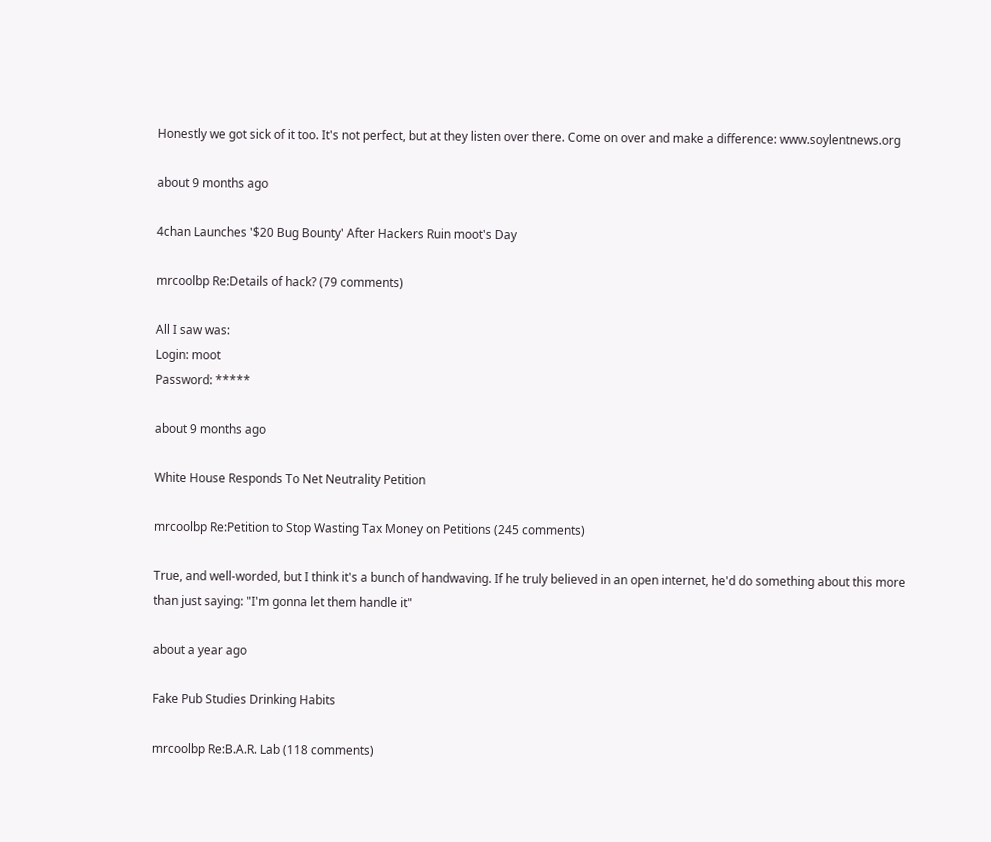Honestly we got sick of it too. It's not perfect, but at they listen over there. Come on over and make a difference: www.soylentnews.org

about 9 months ago

4chan Launches '$20 Bug Bounty' After Hackers Ruin moot's Day

mrcoolbp Re:Details of hack? (79 comments)

All I saw was:
Login: moot
Password: *****

about 9 months ago

White House Responds To Net Neutrality Petition

mrcoolbp Re:Petition to Stop Wasting Tax Money on Petitions (245 comments)

True, and well-worded, but I think it's a bunch of handwaving. If he truly believed in an open internet, he'd do something about this more than just saying: "I'm gonna let them handle it"

about a year ago

Fake Pub Studies Drinking Habits

mrcoolbp Re:B.A.R. Lab (118 comments)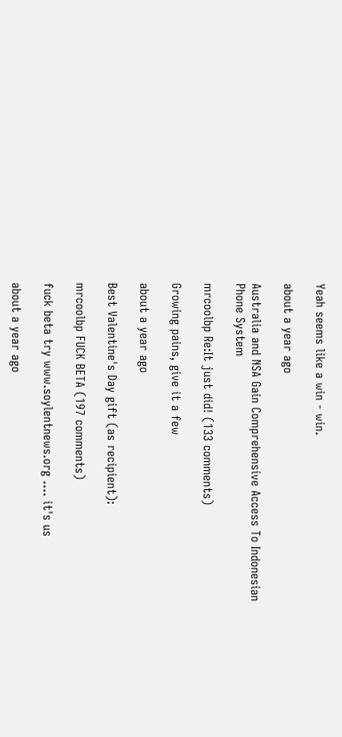Yeah seems like a win - win.

about a year ago

Australia and NSA Gain Comprehensive Access To Indonesian Phone System

mrcoolbp Re:It just did! (133 comments)

Growing pains, give it a few

about a year ago

Best Valentine's Day gift (as recipient):

mrcoolbp FUCK BETA (197 comments)

fuck beta try www.soylentnews.org .... it's us

about a year ago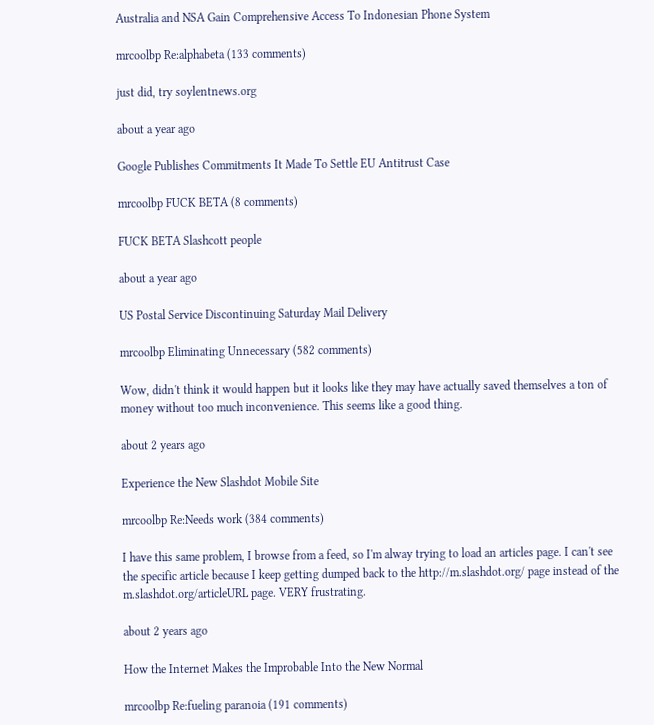Australia and NSA Gain Comprehensive Access To Indonesian Phone System

mrcoolbp Re:alphabeta (133 comments)

just did, try soylentnews.org

about a year ago

Google Publishes Commitments It Made To Settle EU Antitrust Case

mrcoolbp FUCK BETA (8 comments)

FUCK BETA Slashcott people

about a year ago

US Postal Service Discontinuing Saturday Mail Delivery

mrcoolbp Eliminating Unnecessary (582 comments)

Wow, didn't think it would happen but it looks like they may have actually saved themselves a ton of money without too much inconvenience. This seems like a good thing.

about 2 years ago

Experience the New Slashdot Mobile Site

mrcoolbp Re:Needs work (384 comments)

I have this same problem, I browse from a feed, so I'm alway trying to load an articles page. I can't see the specific article because I keep getting dumped back to the http://m.slashdot.org/ page instead of the m.slashdot.org/articleURL page. VERY frustrating.

about 2 years ago

How the Internet Makes the Improbable Into the New Normal

mrcoolbp Re:fueling paranoia (191 comments)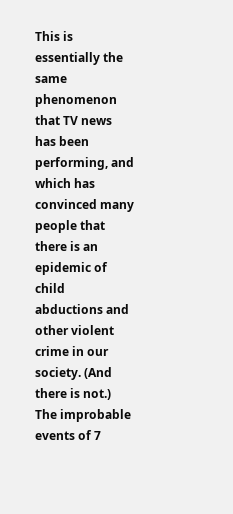This is essentially the same phenomenon that TV news has been performing, and which has convinced many people that there is an epidemic of child abductions and other violent crime in our society. (And there is not.) The improbable events of 7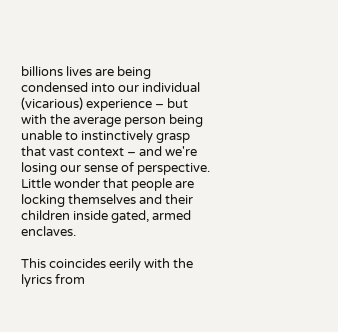billions lives are being condensed into our individual (vicarious) experience – but with the average person being unable to instinctively grasp that vast context – and we're losing our sense of perspective. Little wonder that people are locking themselves and their children inside gated, armed enclaves.

This coincides eerily with the lyrics from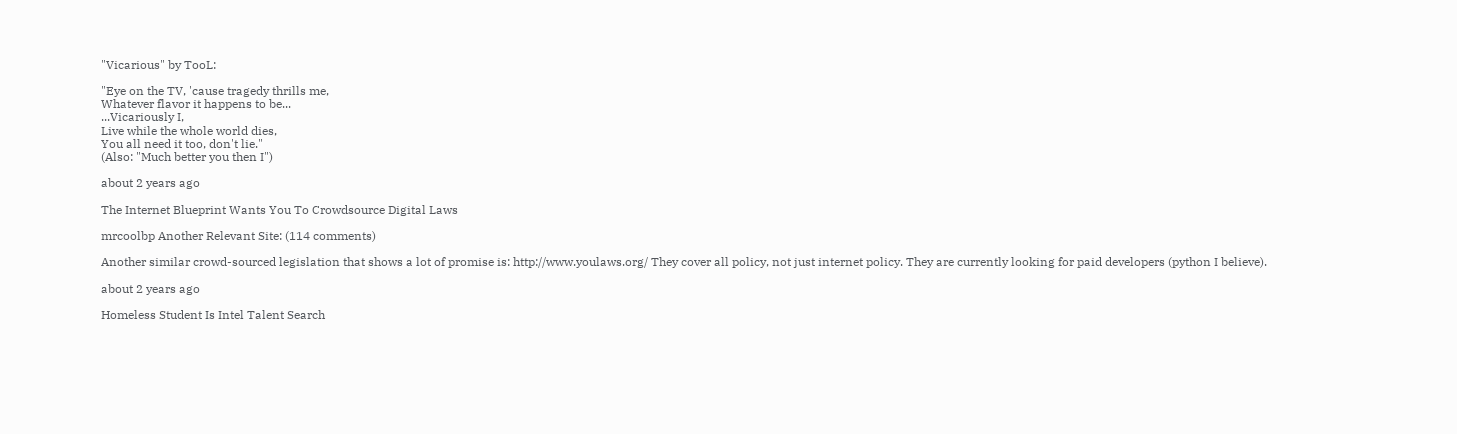"Vicarious" by TooL:

"Eye on the TV, 'cause tragedy thrills me,
Whatever flavor it happens to be...
...Vicariously I,
Live while the whole world dies,
You all need it too, don't lie."
(Also: "Much better you then I")

about 2 years ago

The Internet Blueprint Wants You To Crowdsource Digital Laws

mrcoolbp Another Relevant Site: (114 comments)

Another similar crowd-sourced legislation that shows a lot of promise is: http://www.youlaws.org/ They cover all policy, not just internet policy. They are currently looking for paid developers (python I believe).

about 2 years ago

Homeless Student Is Intel Talent Search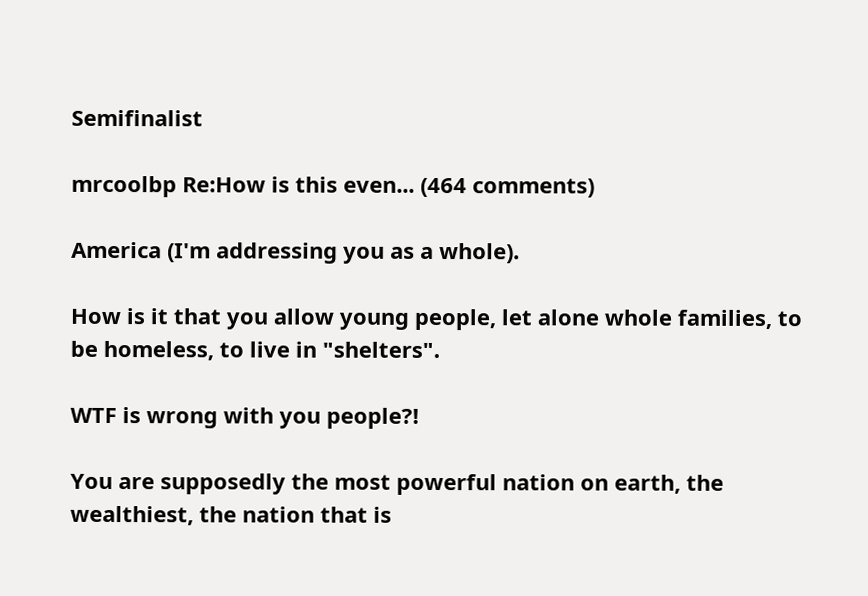Semifinalist

mrcoolbp Re:How is this even... (464 comments)

America (I'm addressing you as a whole).

How is it that you allow young people, let alone whole families, to be homeless, to live in "shelters".

WTF is wrong with you people?!

You are supposedly the most powerful nation on earth, the wealthiest, the nation that is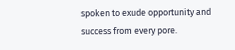spoken to exude opportunity and success from every pore.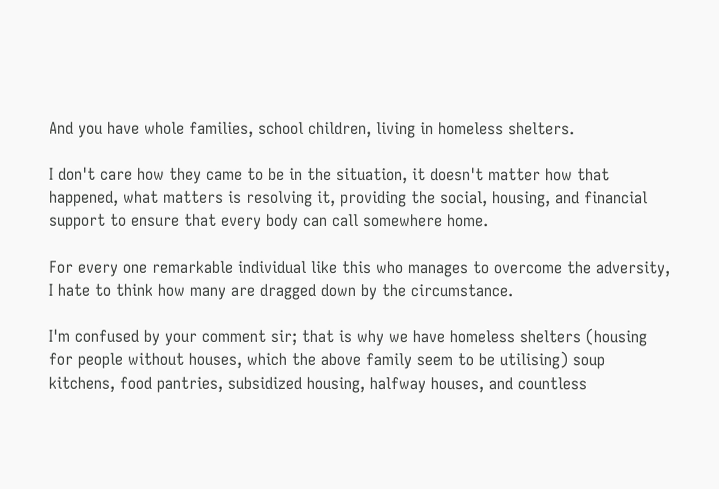And you have whole families, school children, living in homeless shelters.

I don't care how they came to be in the situation, it doesn't matter how that happened, what matters is resolving it, providing the social, housing, and financial support to ensure that every body can call somewhere home.

For every one remarkable individual like this who manages to overcome the adversity, I hate to think how many are dragged down by the circumstance.

I'm confused by your comment sir; that is why we have homeless shelters (housing for people without houses, which the above family seem to be utilising) soup kitchens, food pantries, subsidized housing, halfway houses, and countless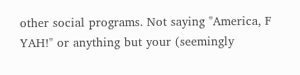other social programs. Not saying "America, F YAH!" or anything but your (seemingly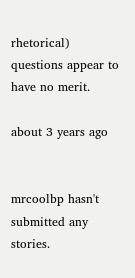rhetorical) questions appear to have no merit.

about 3 years ago


mrcoolbp hasn't submitted any stories.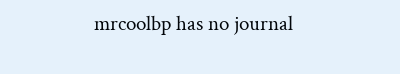mrcoolbp has no journal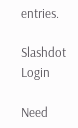entries.

Slashdot Login

Need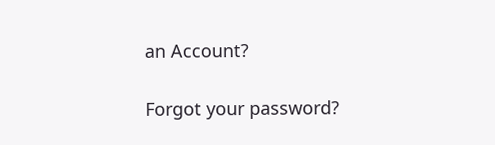an Account?

Forgot your password?